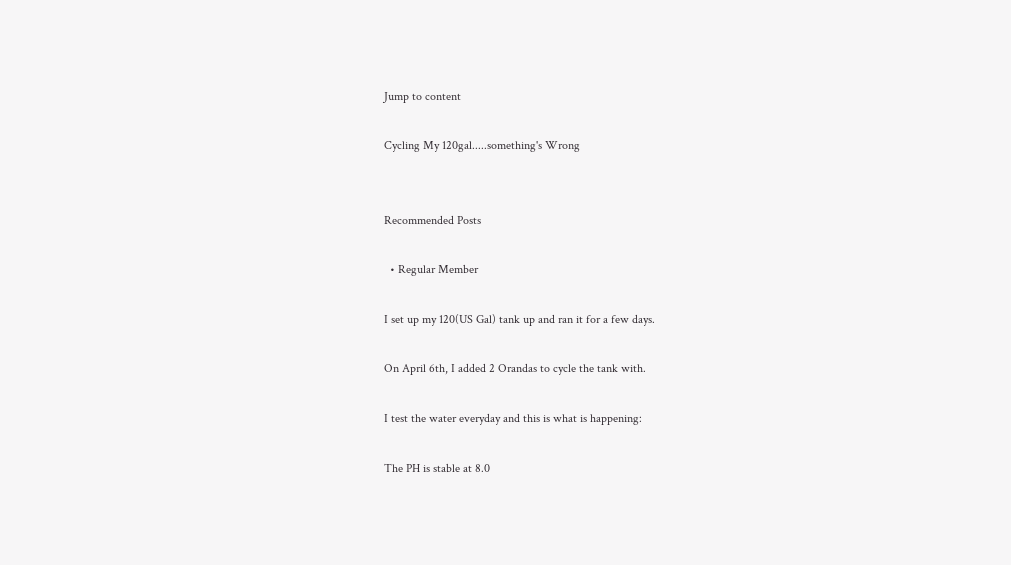Jump to content

Cycling My 120gal.....something's Wrong


Recommended Posts

  • Regular Member

I set up my 120(US Gal) tank up and ran it for a few days.

On April 6th, I added 2 Orandas to cycle the tank with.

I test the water everyday and this is what is happening:

The PH is stable at 8.0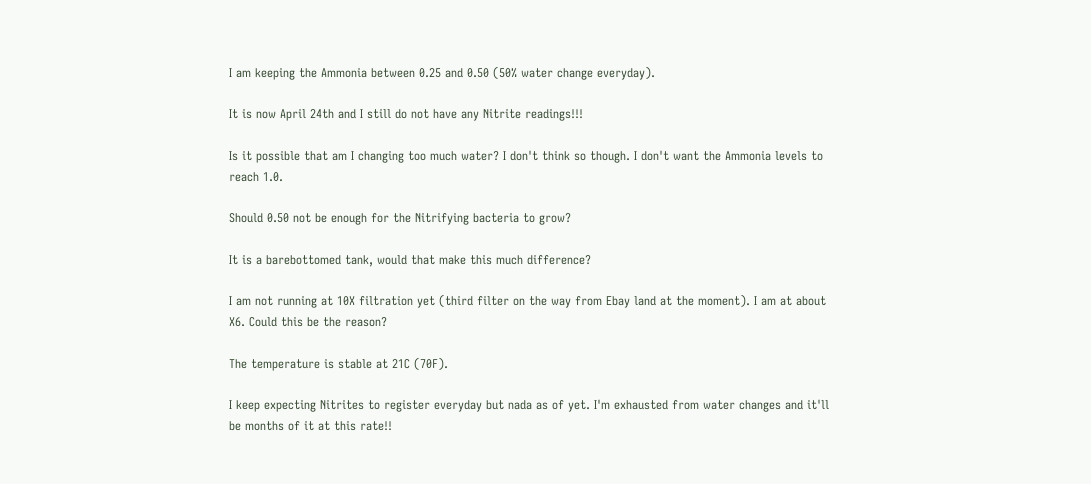I am keeping the Ammonia between 0.25 and 0.50 (50% water change everyday).

It is now April 24th and I still do not have any Nitrite readings!!!

Is it possible that am I changing too much water? I don't think so though. I don't want the Ammonia levels to reach 1.0.

Should 0.50 not be enough for the Nitrifying bacteria to grow?

It is a barebottomed tank, would that make this much difference?

I am not running at 10X filtration yet (third filter on the way from Ebay land at the moment). I am at about X6. Could this be the reason?

The temperature is stable at 21C (70F).

I keep expecting Nitrites to register everyday but nada as of yet. I'm exhausted from water changes and it'll be months of it at this rate!!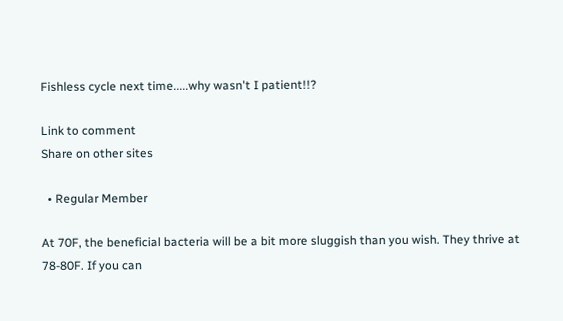Fishless cycle next time.....why wasn't I patient!!?

Link to comment
Share on other sites

  • Regular Member

At 70F, the beneficial bacteria will be a bit more sluggish than you wish. They thrive at 78-80F. If you can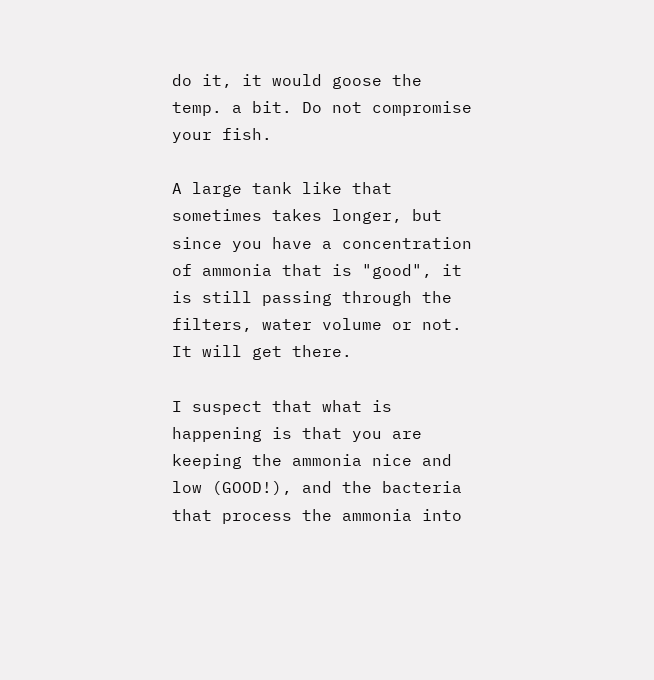do it, it would goose the temp. a bit. Do not compromise your fish.

A large tank like that sometimes takes longer, but since you have a concentration of ammonia that is "good", it is still passing through the filters, water volume or not. It will get there.

I suspect that what is happening is that you are keeping the ammonia nice and low (GOOD!), and the bacteria that process the ammonia into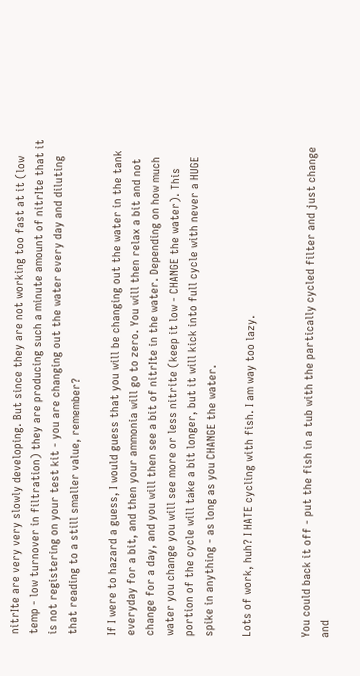nitrIte are very very slowly developing. But since they are not working too fast at it (low temp - low turnover in filtration) they are producing such a minute amount of nitrIte that it is not registering on your test kit - you are changing out the water every day and diluting that reading to a still smaller value, remember?

If I were to hazard a guess, I would guess that you will be changing out the water in the tank everyday for a bit, and then your ammonia will go to zero. You will then relax a bit and not change for a day, and you will then see a bit of nitrIte in the water. Depending on how much water you change you will see more or less nitrite (keep it low - CHANGE the water). This portion of the cycle will take a bit longer, but it will kick into full cycle with never a HUGE spike in anything - as long as you CHANGE the water.

Lots of work, huh? I HATE cycling with fish. I am way too lazy.


You could back it off - put the fish in a tub with the partically cycled filter and just change and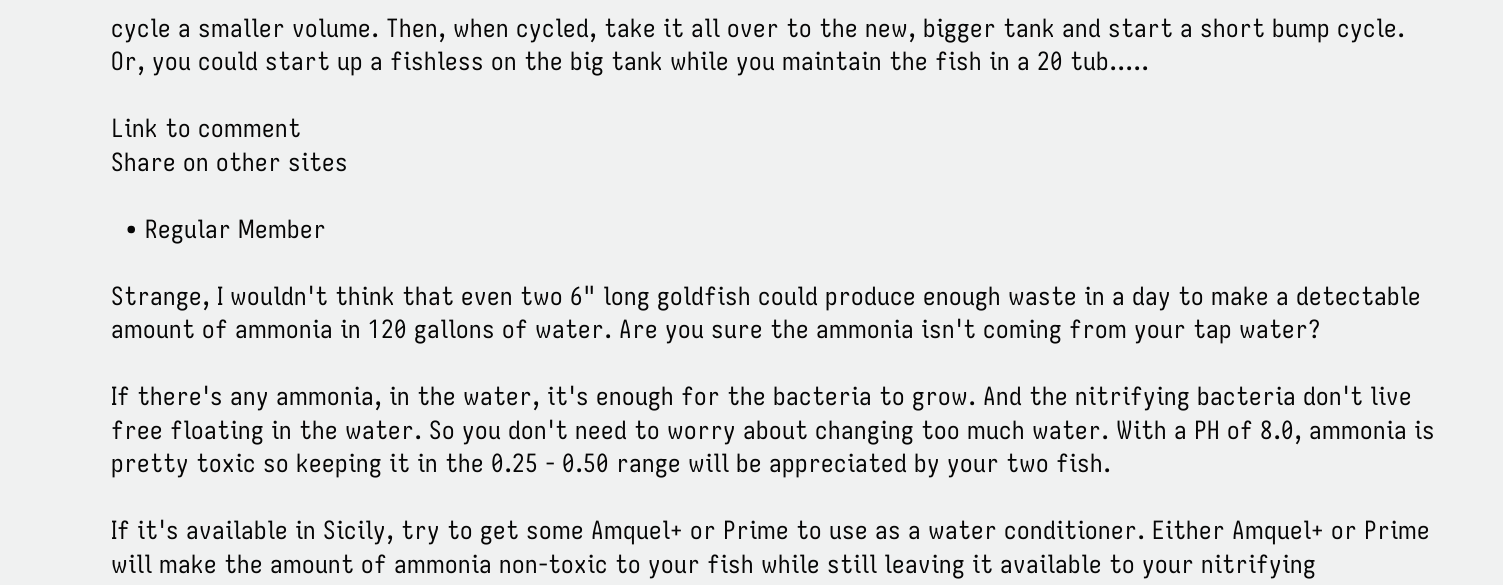cycle a smaller volume. Then, when cycled, take it all over to the new, bigger tank and start a short bump cycle. Or, you could start up a fishless on the big tank while you maintain the fish in a 20 tub.....

Link to comment
Share on other sites

  • Regular Member

Strange, I wouldn't think that even two 6" long goldfish could produce enough waste in a day to make a detectable amount of ammonia in 120 gallons of water. Are you sure the ammonia isn't coming from your tap water?

If there's any ammonia, in the water, it's enough for the bacteria to grow. And the nitrifying bacteria don't live free floating in the water. So you don't need to worry about changing too much water. With a PH of 8.0, ammonia is pretty toxic so keeping it in the 0.25 - 0.50 range will be appreciated by your two fish.

If it's available in Sicily, try to get some Amquel+ or Prime to use as a water conditioner. Either Amquel+ or Prime will make the amount of ammonia non-toxic to your fish while still leaving it available to your nitrifying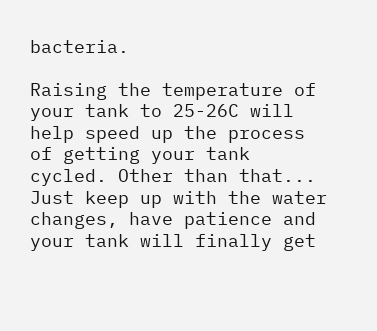bacteria.

Raising the temperature of your tank to 25-26C will help speed up the process of getting your tank cycled. Other than that... Just keep up with the water changes, have patience and your tank will finally get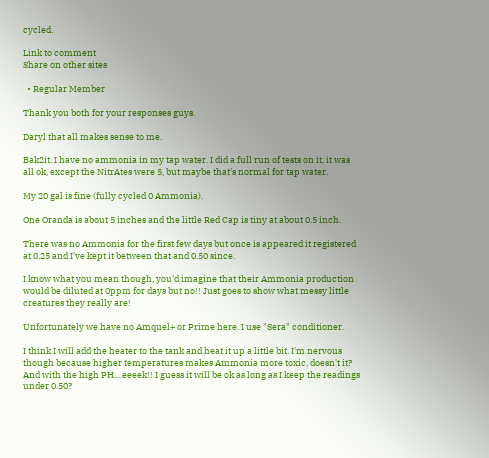cycled.

Link to comment
Share on other sites

  • Regular Member

Thank you both for your responses guys.

Daryl that all makes sense to me.

Bak2it, I have no ammonia in my tap water. I did a full run of tests on it, it was all ok, except the NitrAtes were 5, but maybe that's normal for tap water.

My 20 gal is fine (fully cycled 0 Ammonia).

One Oranda is about 5 inches and the little Red Cap is tiny at about 0.5 inch.

There was no Ammonia for the first few days but once is appeared it registered at 0.25 and I've kept it between that and 0.50 since.

I know what you mean though, you'd imagine that their Ammonia production would be diluted at 0ppm for days but no!! Just goes to show what messy little creatures they really are!

Unfortunately we have no Amquel+ or Prime here. I use "Sera" conditioner.

I think I will add the heater to the tank and heat it up a little bit. I'm nervous though because higher temperatures makes Ammonia more toxic, doesn't it? And with the high PH....eeeek!! I guess it will be ok as long as I keep the readings under 0.50?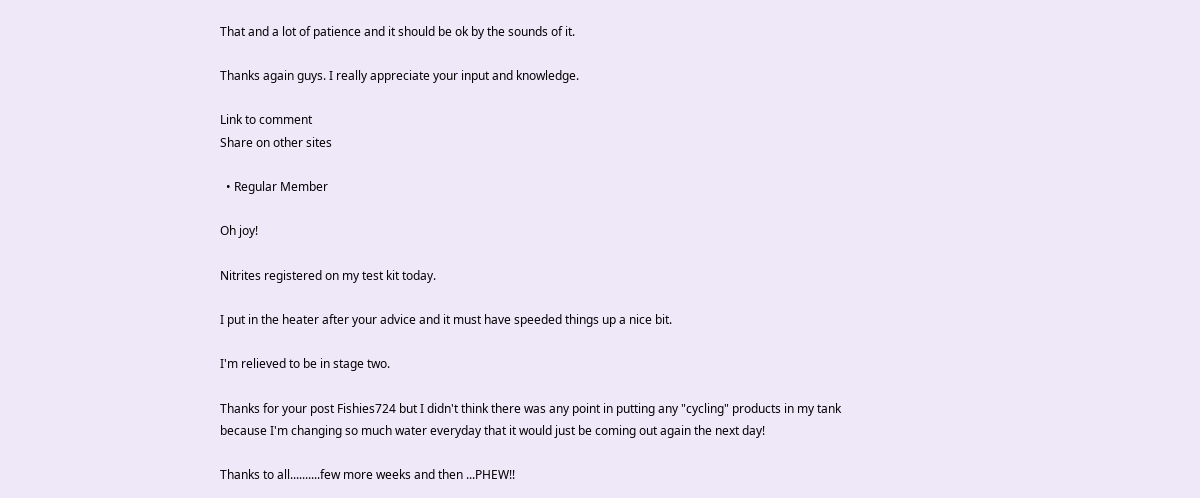That and a lot of patience and it should be ok by the sounds of it.

Thanks again guys. I really appreciate your input and knowledge.

Link to comment
Share on other sites

  • Regular Member

Oh joy!

Nitrites registered on my test kit today.

I put in the heater after your advice and it must have speeded things up a nice bit.

I'm relieved to be in stage two.

Thanks for your post Fishies724 but I didn't think there was any point in putting any "cycling" products in my tank because I'm changing so much water everyday that it would just be coming out again the next day!

Thanks to all..........few more weeks and then ...PHEW!!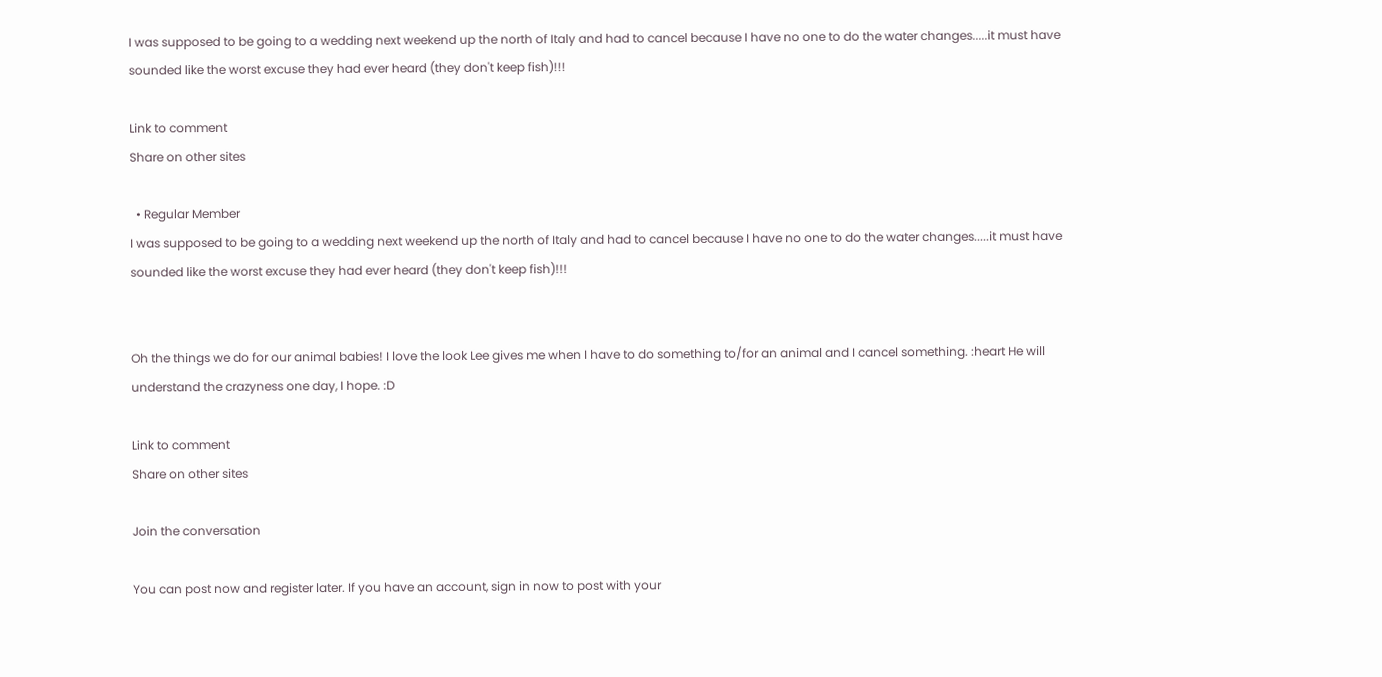I was supposed to be going to a wedding next weekend up the north of Italy and had to cancel because I have no one to do the water changes.....it must have sounded like the worst excuse they had ever heard (they don't keep fish)!!!

Link to comment
Share on other sites

  • Regular Member
I was supposed to be going to a wedding next weekend up the north of Italy and had to cancel because I have no one to do the water changes.....it must have sounded like the worst excuse they had ever heard (they don't keep fish)!!!


Oh the things we do for our animal babies! I love the look Lee gives me when I have to do something to/for an animal and I cancel something. :heart He will understand the crazyness one day, I hope. :D

Link to comment
Share on other sites

Join the conversation

You can post now and register later. If you have an account, sign in now to post with your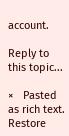account.

Reply to this topic...

×   Pasted as rich text.   Restore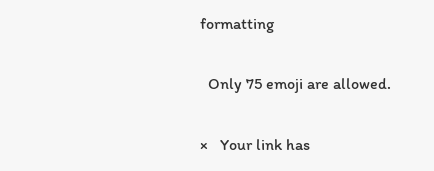formatting

  Only 75 emoji are allowed.

×   Your link has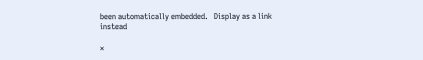been automatically embedded.   Display as a link instead

×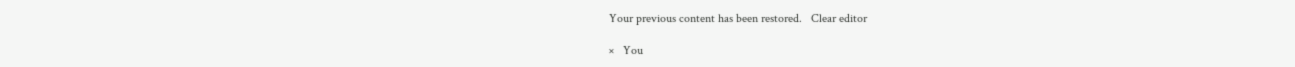Your previous content has been restored.   Clear editor

×   You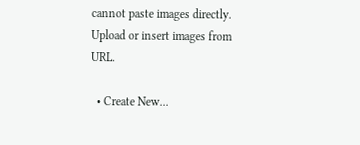cannot paste images directly. Upload or insert images from URL.

  • Create New...